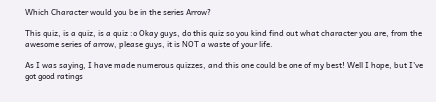Which Character would you be in the series Arrow?

This quiz, is a quiz, is a quiz :o Okay guys, do this quiz so you kind find out what character you are, from the awesome series of arrow, please guys, it is NOT a waste of your life.

As I was saying, I have made numerous quizzes, and this one could be one of my best! Well I hope, but I've got good ratings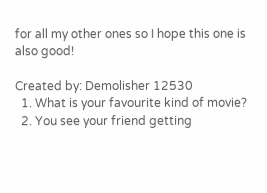for all my other ones so I hope this one is also good!

Created by: Demolisher 12530
  1. What is your favourite kind of movie?
  2. You see your friend getting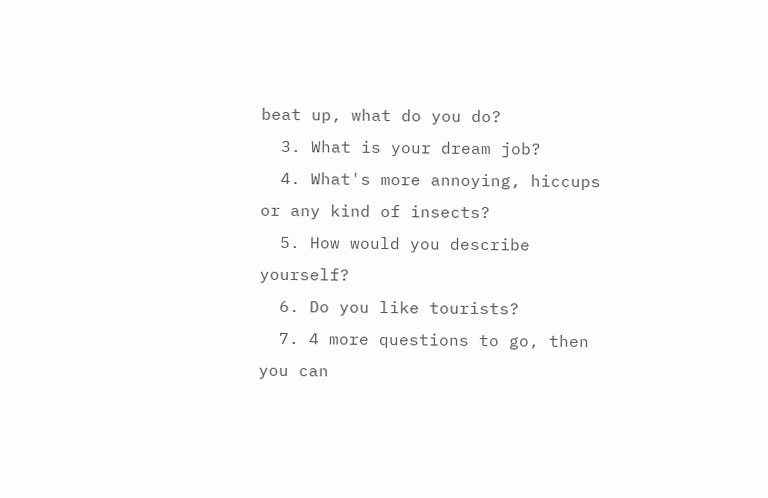beat up, what do you do?
  3. What is your dream job?
  4. What's more annoying, hiccups or any kind of insects?
  5. How would you describe yourself?
  6. Do you like tourists?
  7. 4 more questions to go, then you can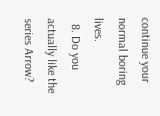continue your normal boring lives.
  8. Do you actually like the series Arrow?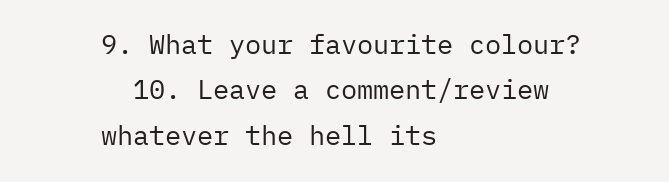9. What your favourite colour?
  10. Leave a comment/review whatever the hell its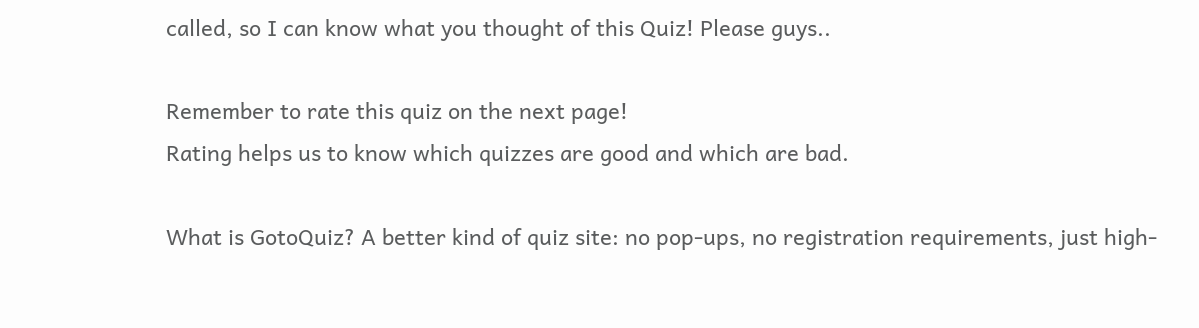called, so I can know what you thought of this Quiz! Please guys..

Remember to rate this quiz on the next page!
Rating helps us to know which quizzes are good and which are bad.

What is GotoQuiz? A better kind of quiz site: no pop-ups, no registration requirements, just high-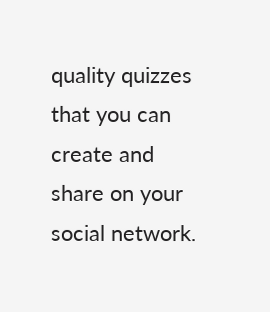quality quizzes that you can create and share on your social network.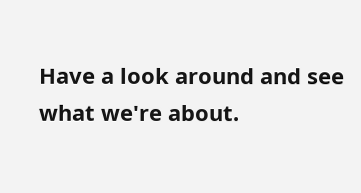Have a look around and see what we're about.